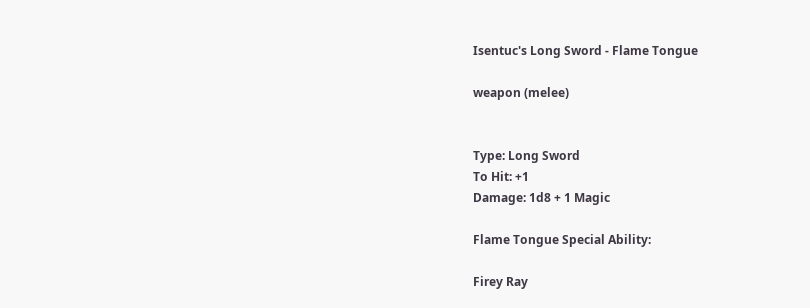Isentuc's Long Sword - Flame Tongue

weapon (melee)


Type: Long Sword
To Hit: +1
Damage: 1d8 + 1 Magic

Flame Tongue Special Ability:

Firey Ray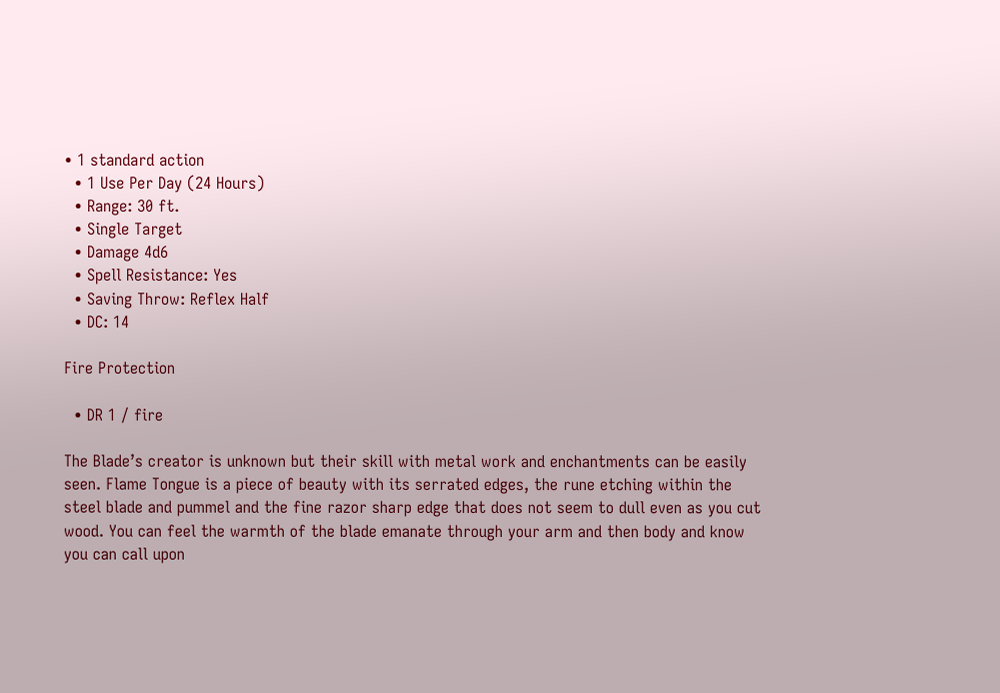• 1 standard action
  • 1 Use Per Day (24 Hours)
  • Range: 30 ft.
  • Single Target
  • Damage 4d6
  • Spell Resistance: Yes
  • Saving Throw: Reflex Half
  • DC: 14

Fire Protection

  • DR 1 / fire

The Blade’s creator is unknown but their skill with metal work and enchantments can be easily seen. Flame Tongue is a piece of beauty with its serrated edges, the rune etching within the steel blade and pummel and the fine razor sharp edge that does not seem to dull even as you cut wood. You can feel the warmth of the blade emanate through your arm and then body and know you can call upon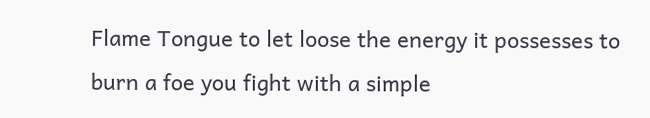Flame Tongue to let loose the energy it possesses to burn a foe you fight with a simple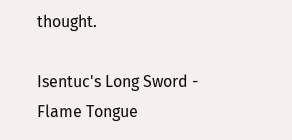thought.

Isentuc's Long Sword - Flame Tongue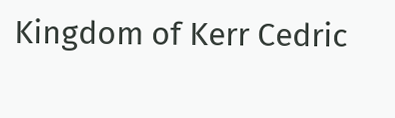Kingdom of Kerr Cedric